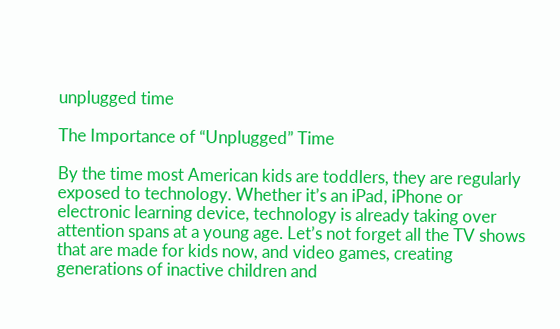unplugged time

The Importance of “Unplugged” Time

By the time most American kids are toddlers, they are regularly exposed to technology. Whether it’s an iPad, iPhone or electronic learning device, technology is already taking over attention spans at a young age. Let’s not forget all the TV shows that are made for kids now, and video games, creating generations of inactive children and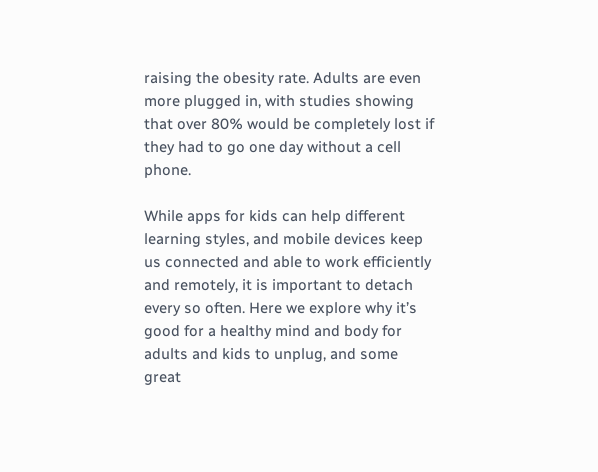raising the obesity rate. Adults are even more plugged in, with studies showing that over 80% would be completely lost if they had to go one day without a cell phone.

While apps for kids can help different learning styles, and mobile devices keep us connected and able to work efficiently and remotely, it is important to detach every so often. Here we explore why it’s good for a healthy mind and body for adults and kids to unplug, and some great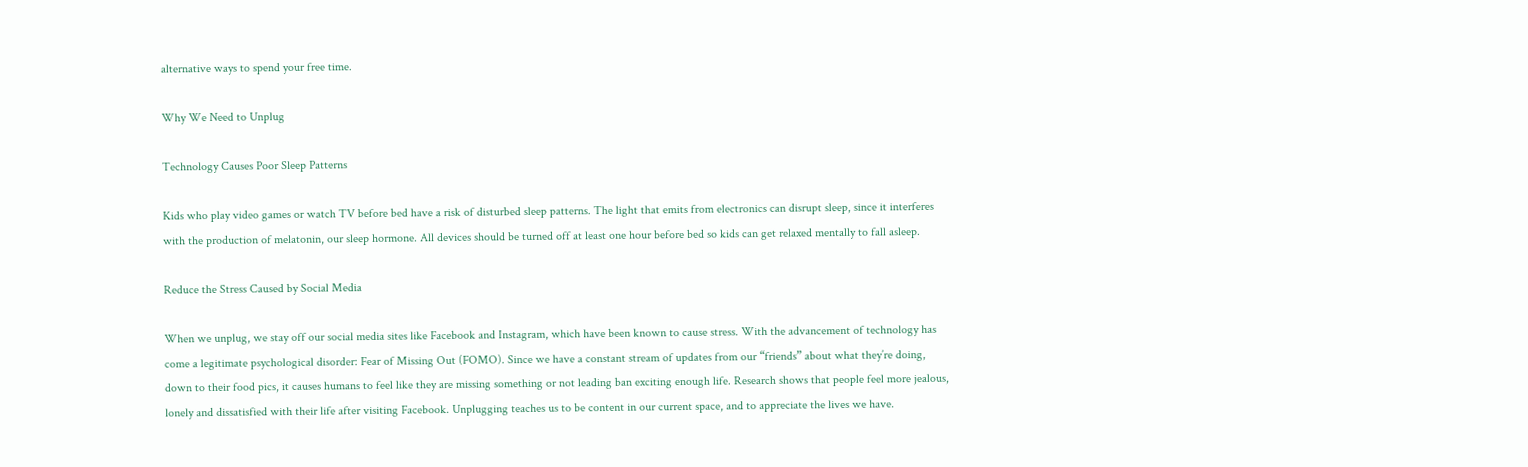alternative ways to spend your free time.

Why We Need to Unplug

Technology Causes Poor Sleep Patterns

Kids who play video games or watch TV before bed have a risk of disturbed sleep patterns. The light that emits from electronics can disrupt sleep, since it interferes with the production of melatonin, our sleep hormone. All devices should be turned off at least one hour before bed so kids can get relaxed mentally to fall asleep.

Reduce the Stress Caused by Social Media

When we unplug, we stay off our social media sites like Facebook and Instagram, which have been known to cause stress. With the advancement of technology has come a legitimate psychological disorder: Fear of Missing Out (FOMO). Since we have a constant stream of updates from our “friends” about what they’re doing, down to their food pics, it causes humans to feel like they are missing something or not leading ban exciting enough life. Research shows that people feel more jealous, lonely and dissatisfied with their life after visiting Facebook. Unplugging teaches us to be content in our current space, and to appreciate the lives we have.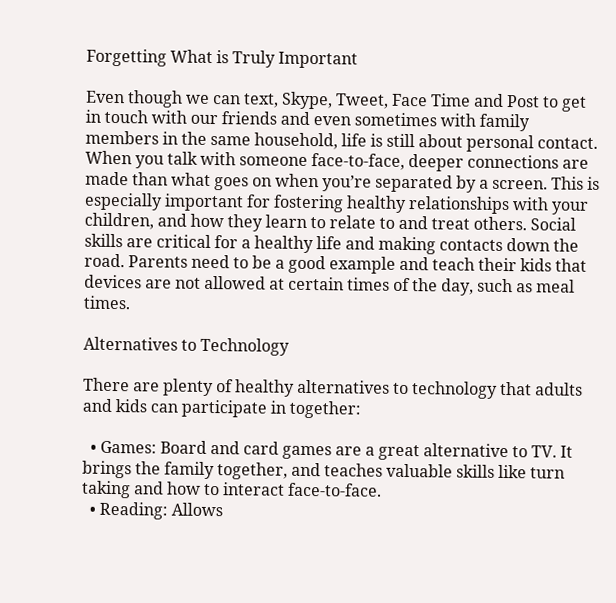Forgetting What is Truly Important

Even though we can text, Skype, Tweet, Face Time and Post to get in touch with our friends and even sometimes with family members in the same household, life is still about personal contact. When you talk with someone face-to-face, deeper connections are made than what goes on when you’re separated by a screen. This is especially important for fostering healthy relationships with your children, and how they learn to relate to and treat others. Social skills are critical for a healthy life and making contacts down the road. Parents need to be a good example and teach their kids that devices are not allowed at certain times of the day, such as meal times.

Alternatives to Technology

There are plenty of healthy alternatives to technology that adults and kids can participate in together:

  • Games: Board and card games are a great alternative to TV. It brings the family together, and teaches valuable skills like turn taking and how to interact face-to-face.
  • Reading: Allows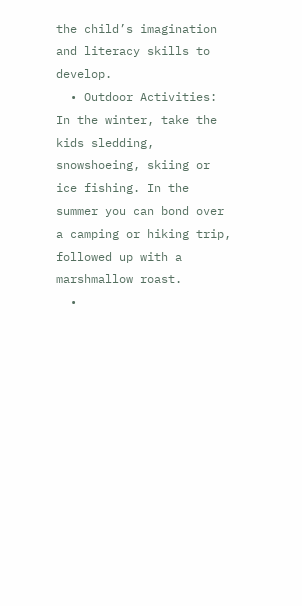the child’s imagination and literacy skills to develop.
  • Outdoor Activities: In the winter, take the kids sledding, snowshoeing, skiing or ice fishing. In the summer you can bond over a camping or hiking trip, followed up with a marshmallow roast.
  •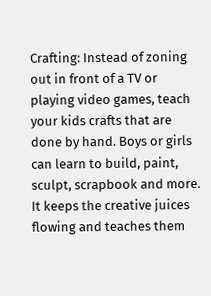Crafting: Instead of zoning out in front of a TV or playing video games, teach your kids crafts that are done by hand. Boys or girls can learn to build, paint, sculpt, scrapbook and more. It keeps the creative juices flowing and teaches them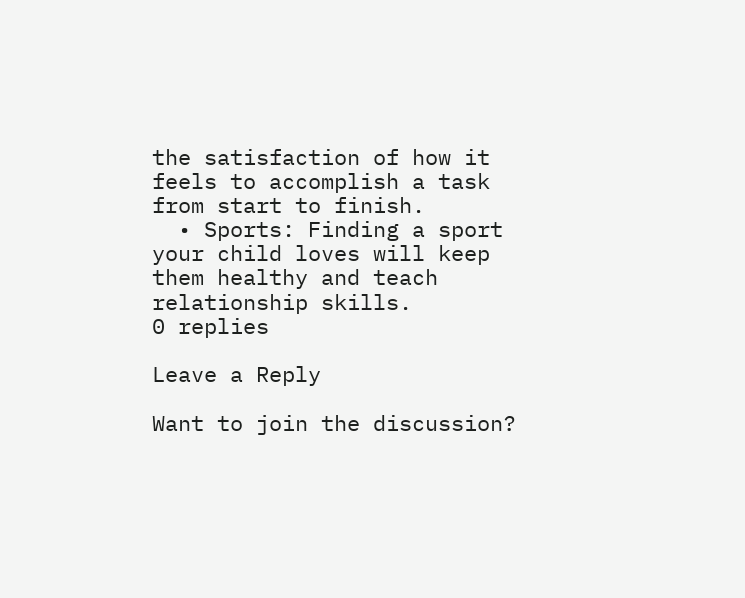the satisfaction of how it feels to accomplish a task from start to finish.
  • Sports: Finding a sport your child loves will keep them healthy and teach relationship skills.
0 replies

Leave a Reply

Want to join the discussion?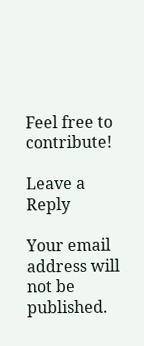Feel free to contribute!

Leave a Reply

Your email address will not be published.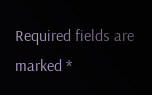Required fields are marked *